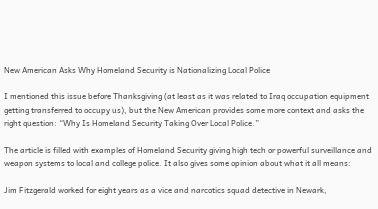New American Asks Why Homeland Security is Nationalizing Local Police

I mentioned this issue before Thanksgiving (at least as it was related to Iraq occupation equipment getting transferred to occupy us), but the New American provides some more context and asks the right question: “Why Is Homeland Security Taking Over Local Police.”

The article is filled with examples of Homeland Security giving high tech or powerful surveillance and weapon systems to local and college police. It also gives some opinion about what it all means:

Jim Fitzgerald worked for eight years as a vice and narcotics squad detective in Newark,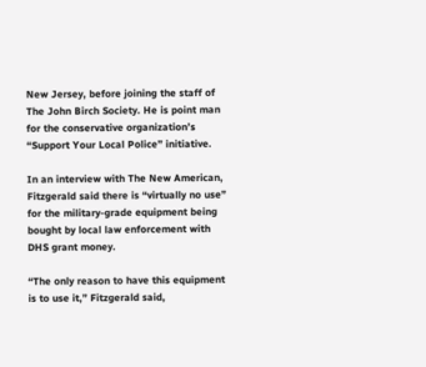New Jersey, before joining the staff of The John Birch Society. He is point man for the conservative organization’s “Support Your Local Police” initiative.

In an interview with The New American, Fitzgerald said there is “virtually no use” for the military-grade equipment being bought by local law enforcement with DHS grant money.

“The only reason to have this equipment is to use it,” Fitzgerald said,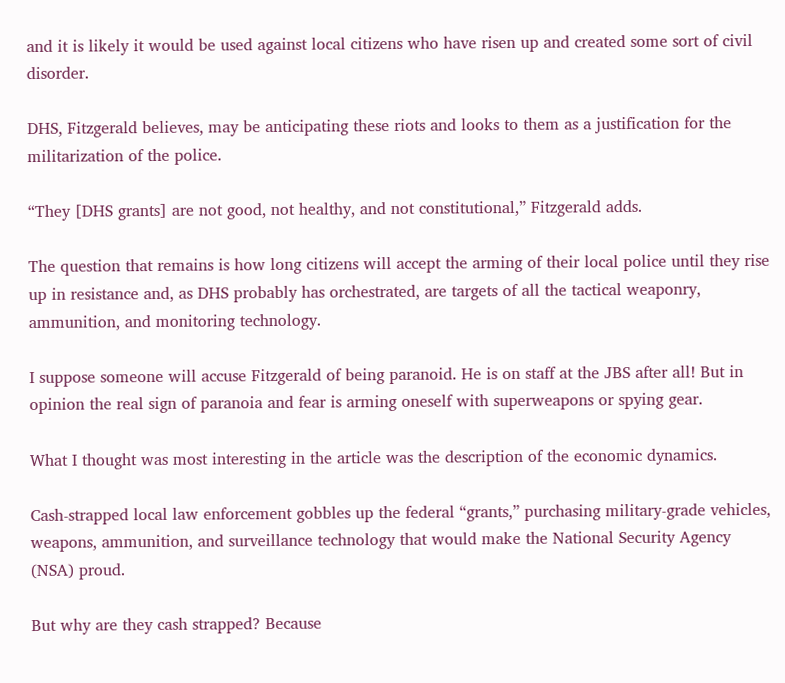and it is likely it would be used against local citizens who have risen up and created some sort of civil disorder.

DHS, Fitzgerald believes, may be anticipating these riots and looks to them as a justification for the militarization of the police.

“They [DHS grants] are not good, not healthy, and not constitutional,” Fitzgerald adds.

The question that remains is how long citizens will accept the arming of their local police until they rise up in resistance and, as DHS probably has orchestrated, are targets of all the tactical weaponry, ammunition, and monitoring technology.

I suppose someone will accuse Fitzgerald of being paranoid. He is on staff at the JBS after all! But in opinion the real sign of paranoia and fear is arming oneself with superweapons or spying gear.

What I thought was most interesting in the article was the description of the economic dynamics.

Cash-strapped local law enforcement gobbles up the federal “grants,” purchasing military-grade vehicles, weapons, ammunition, and surveillance technology that would make the National Security Agency (NSA) proud.

But why are they cash strapped? Because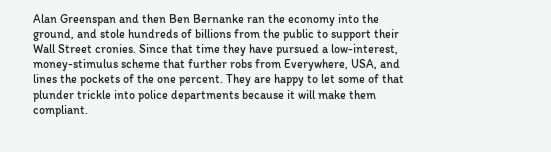Alan Greenspan and then Ben Bernanke ran the economy into the ground, and stole hundreds of billions from the public to support their Wall Street cronies. Since that time they have pursued a low-interest, money-stimulus scheme that further robs from Everywhere, USA, and lines the pockets of the one percent. They are happy to let some of that plunder trickle into police departments because it will make them compliant.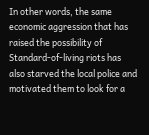In other words, the same economic aggression that has raised the possibility of Standard-of-living riots has also starved the local police and motivated them to look for a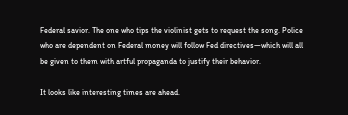Federal savior. The one who tips the violinist gets to request the song. Police who are dependent on Federal money will follow Fed directives—which will all be given to them with artful propaganda to justify their behavior.

It looks like interesting times are ahead.